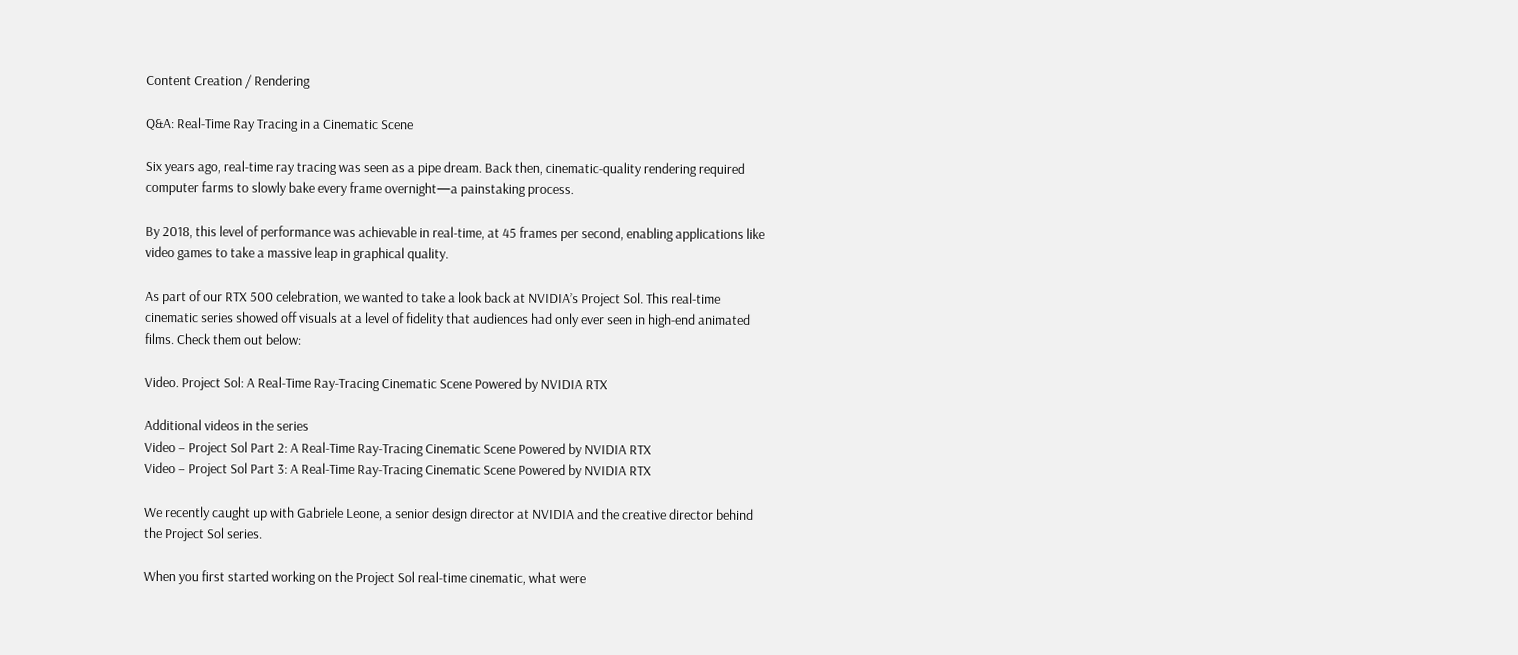Content Creation / Rendering

Q&A: Real-Time Ray Tracing in a Cinematic Scene

Six years ago, real-time ray tracing was seen as a pipe dream. Back then, cinematic-quality rendering required computer farms to slowly bake every frame overnight—a painstaking process.

By 2018, this level of performance was achievable in real-time, at 45 frames per second, enabling applications like video games to take a massive leap in graphical quality.

As part of our RTX 500 celebration, we wanted to take a look back at NVIDIA’s Project Sol. This real-time cinematic series showed off visuals at a level of fidelity that audiences had only ever seen in high-end animated films. Check them out below:

Video. Project Sol: A Real-Time Ray-Tracing Cinematic Scene Powered by NVIDIA RTX

Additional videos in the series
Video – Project Sol Part 2: A Real-Time Ray-Tracing Cinematic Scene Powered by NVIDIA RTX
Video – Project Sol Part 3: A Real-Time Ray-Tracing Cinematic Scene Powered by NVIDIA RTX

We recently caught up with Gabriele Leone, a senior design director at NVIDIA and the creative director behind the Project Sol series.

When you first started working on the Project Sol real-time cinematic, what were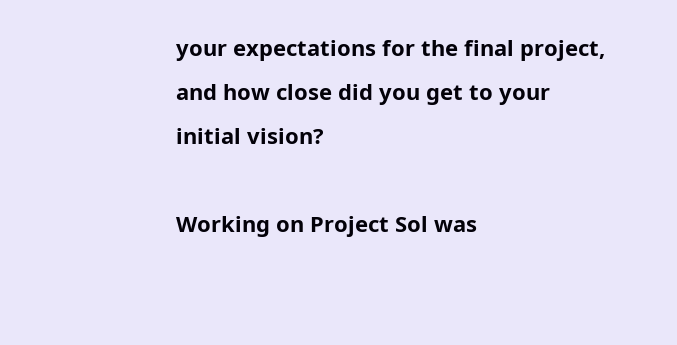your expectations for the final project, and how close did you get to your initial vision?

Working on Project Sol was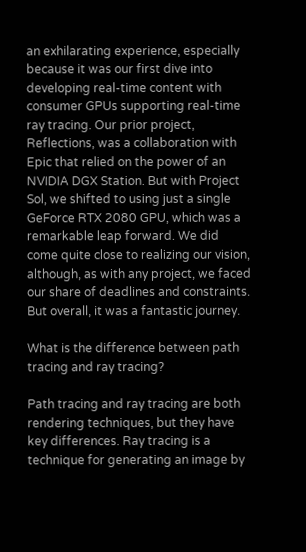an exhilarating experience, especially because it was our first dive into developing real-time content with consumer GPUs supporting real-time ray tracing. Our prior project, Reflections, was a collaboration with Epic that relied on the power of an NVIDIA DGX Station. But with Project Sol, we shifted to using just a single GeForce RTX 2080 GPU, which was a remarkable leap forward. We did come quite close to realizing our vision, although, as with any project, we faced our share of deadlines and constraints. But overall, it was a fantastic journey.

What is the difference between path tracing and ray tracing?

Path tracing and ray tracing are both rendering techniques, but they have key differences. Ray tracing is a technique for generating an image by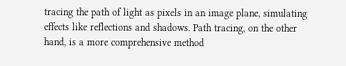tracing the path of light as pixels in an image plane, simulating effects like reflections and shadows. Path tracing, on the other hand, is a more comprehensive method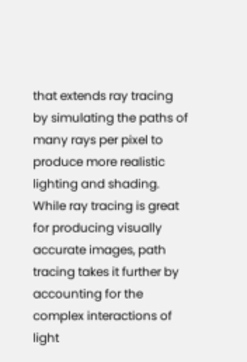that extends ray tracing by simulating the paths of many rays per pixel to produce more realistic lighting and shading. While ray tracing is great for producing visually accurate images, path tracing takes it further by accounting for the complex interactions of light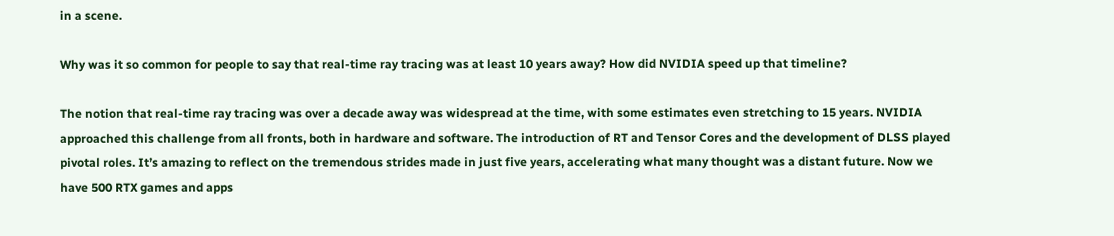in a scene.

Why was it so common for people to say that real-time ray tracing was at least 10 years away? How did NVIDIA speed up that timeline?

The notion that real-time ray tracing was over a decade away was widespread at the time, with some estimates even stretching to 15 years. NVIDIA approached this challenge from all fronts, both in hardware and software. The introduction of RT and Tensor Cores and the development of DLSS played pivotal roles. It’s amazing to reflect on the tremendous strides made in just five years, accelerating what many thought was a distant future. Now we have 500 RTX games and apps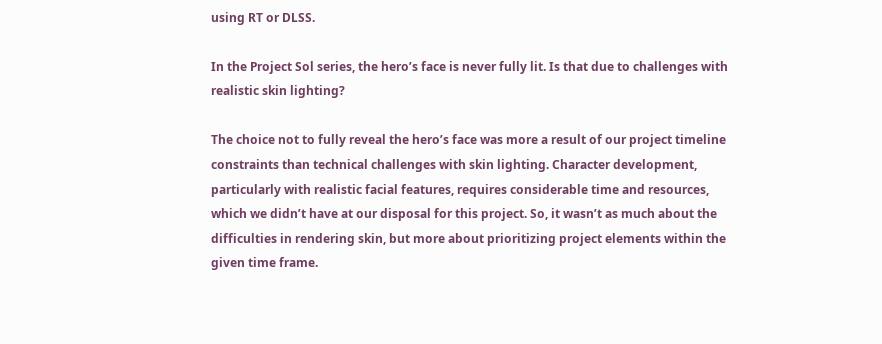using RT or DLSS.

In the Project Sol series, the hero’s face is never fully lit. Is that due to challenges with realistic skin lighting?

The choice not to fully reveal the hero’s face was more a result of our project timeline constraints than technical challenges with skin lighting. Character development, particularly with realistic facial features, requires considerable time and resources, which we didn’t have at our disposal for this project. So, it wasn’t as much about the difficulties in rendering skin, but more about prioritizing project elements within the given time frame.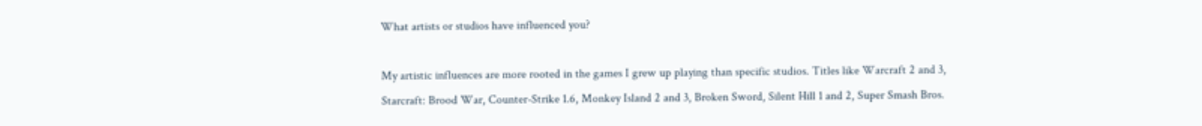What artists or studios have influenced you?

My artistic influences are more rooted in the games I grew up playing than specific studios. Titles like Warcraft 2 and 3, Starcraft: Brood War, Counter-Strike 1.6, Monkey Island 2 and 3, Broken Sword, Silent Hill 1 and 2, Super Smash Bros.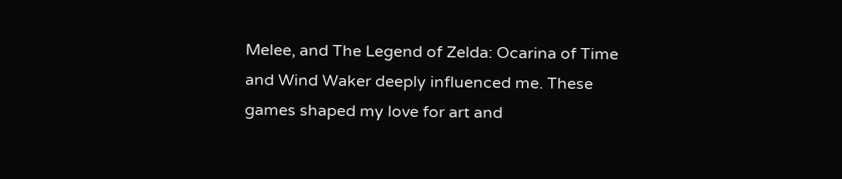Melee, and The Legend of Zelda: Ocarina of Time and Wind Waker deeply influenced me. These games shaped my love for art and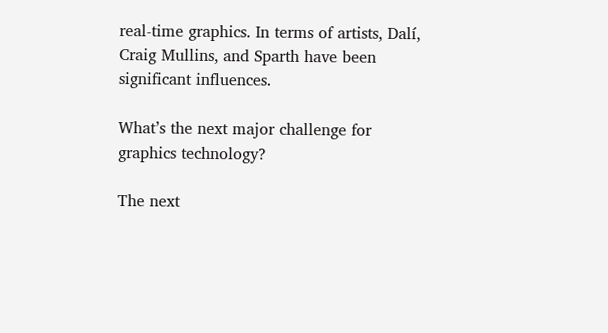real-time graphics. In terms of artists, Dalí, Craig Mullins, and Sparth have been significant influences.

What’s the next major challenge for graphics technology?

The next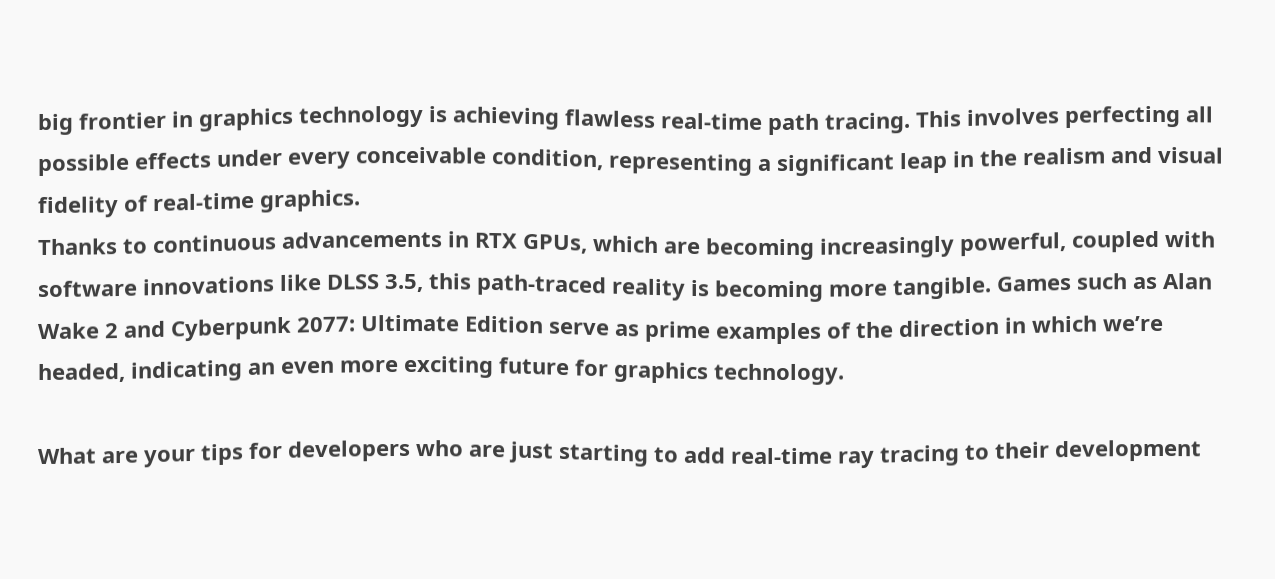big frontier in graphics technology is achieving flawless real-time path tracing. This involves perfecting all possible effects under every conceivable condition, representing a significant leap in the realism and visual fidelity of real-time graphics.
Thanks to continuous advancements in RTX GPUs, which are becoming increasingly powerful, coupled with software innovations like DLSS 3.5, this path-traced reality is becoming more tangible. Games such as Alan Wake 2 and Cyberpunk 2077: Ultimate Edition serve as prime examples of the direction in which we’re headed, indicating an even more exciting future for graphics technology.

What are your tips for developers who are just starting to add real-time ray tracing to their development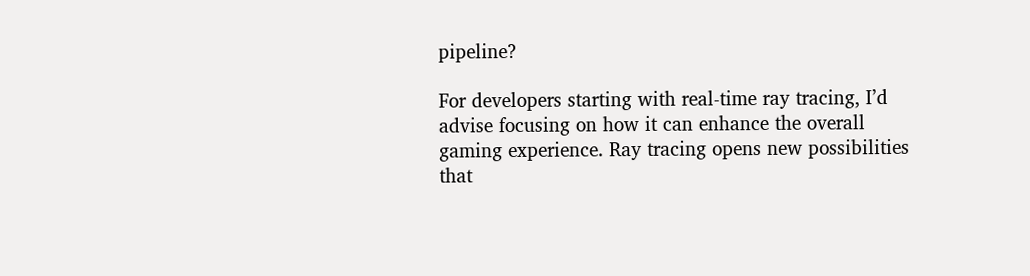pipeline?

For developers starting with real-time ray tracing, I’d advise focusing on how it can enhance the overall gaming experience. Ray tracing opens new possibilities that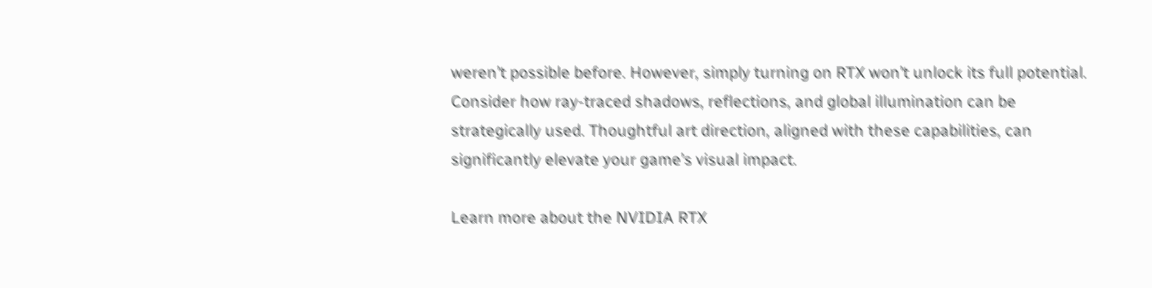weren’t possible before. However, simply turning on RTX won’t unlock its full potential. Consider how ray-traced shadows, reflections, and global illumination can be strategically used. Thoughtful art direction, aligned with these capabilities, can significantly elevate your game’s visual impact.

Learn more about the NVIDIA RTX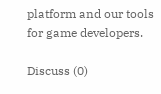platform and our tools for game developers.

Discuss (0)